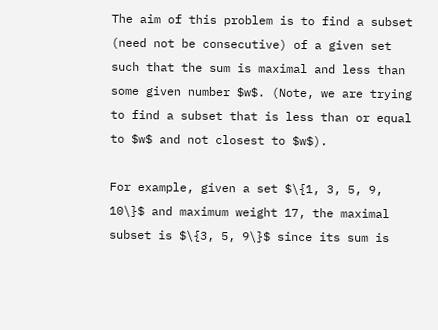The aim of this problem is to find a subset (need not be consecutive) of a given set such that the sum is maximal and less than some given number $w$. (Note, we are trying to find a subset that is less than or equal to $w$ and not closest to $w$).

For example, given a set $\{1, 3, 5, 9, 10\}$ and maximum weight 17, the maximal subset is $\{3, 5, 9\}$ since its sum is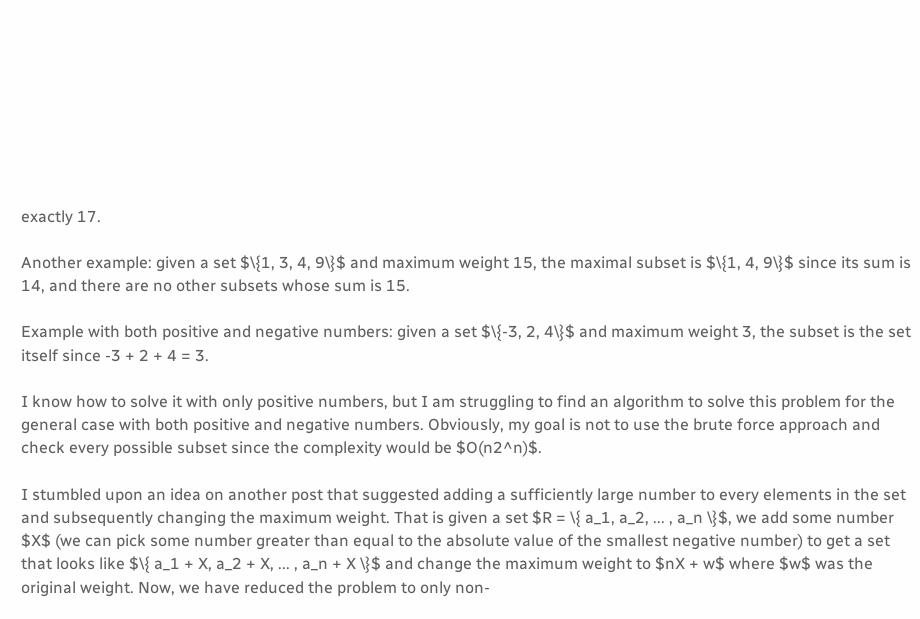exactly 17.

Another example: given a set $\{1, 3, 4, 9\}$ and maximum weight 15, the maximal subset is $\{1, 4, 9\}$ since its sum is 14, and there are no other subsets whose sum is 15.

Example with both positive and negative numbers: given a set $\{-3, 2, 4\}$ and maximum weight 3, the subset is the set itself since -3 + 2 + 4 = 3.

I know how to solve it with only positive numbers, but I am struggling to find an algorithm to solve this problem for the general case with both positive and negative numbers. Obviously, my goal is not to use the brute force approach and check every possible subset since the complexity would be $O(n2^n)$.

I stumbled upon an idea on another post that suggested adding a sufficiently large number to every elements in the set and subsequently changing the maximum weight. That is given a set $R = \{ a_1, a_2, ... , a_n \}$, we add some number $X$ (we can pick some number greater than equal to the absolute value of the smallest negative number) to get a set that looks like $\{ a_1 + X, a_2 + X, ... , a_n + X \}$ and change the maximum weight to $nX + w$ where $w$ was the original weight. Now, we have reduced the problem to only non-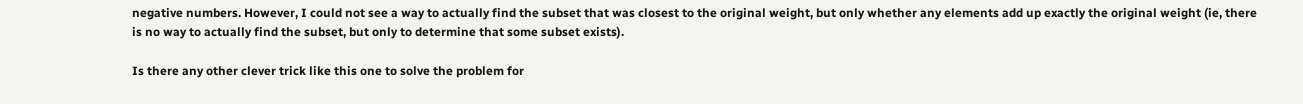negative numbers. However, I could not see a way to actually find the subset that was closest to the original weight, but only whether any elements add up exactly the original weight (ie, there is no way to actually find the subset, but only to determine that some subset exists).

Is there any other clever trick like this one to solve the problem for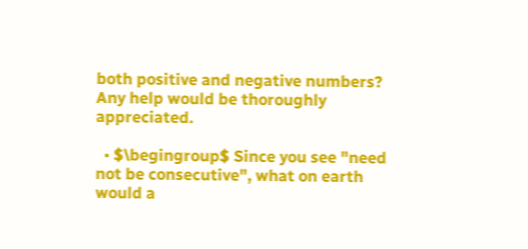both positive and negative numbers? Any help would be thoroughly appreciated.

  • $\begingroup$ Since you see "need not be consecutive", what on earth would a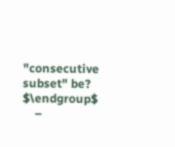"consecutive subset" be? $\endgroup$
    –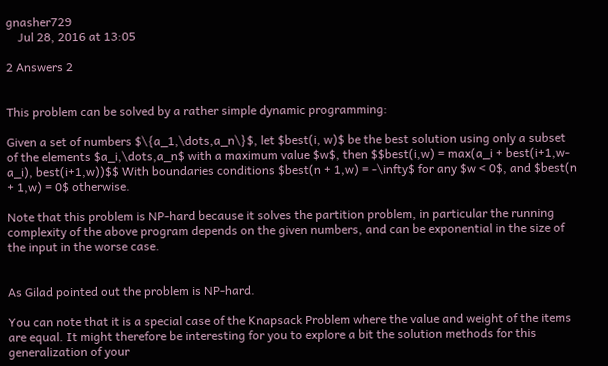gnasher729
    Jul 28, 2016 at 13:05

2 Answers 2


This problem can be solved by a rather simple dynamic programming:

Given a set of numbers $\{a_1,\dots,a_n\}$, let $best(i, w)$ be the best solution using only a subset of the elements $a_i,\dots,a_n$ with a maximum value $w$, then $$best(i,w) = max(a_i + best(i+1,w-a_i), best(i+1,w))$$ With boundaries conditions $best(n + 1,w) = -\infty$ for any $w < 0$, and $best(n + 1,w) = 0$ otherwise.

Note that this problem is NP-hard because it solves the partition problem, in particular the running complexity of the above program depends on the given numbers, and can be exponential in the size of the input in the worse case.


As Gilad pointed out the problem is NP-hard.

You can note that it is a special case of the Knapsack Problem where the value and weight of the items are equal. It might therefore be interesting for you to explore a bit the solution methods for this generalization of your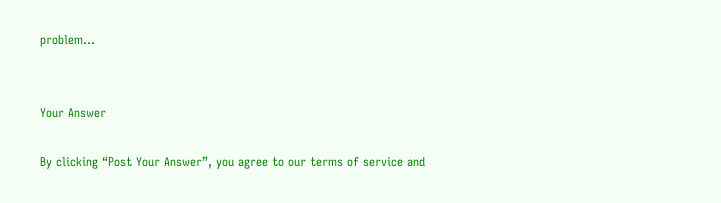problem...


Your Answer

By clicking “Post Your Answer”, you agree to our terms of service and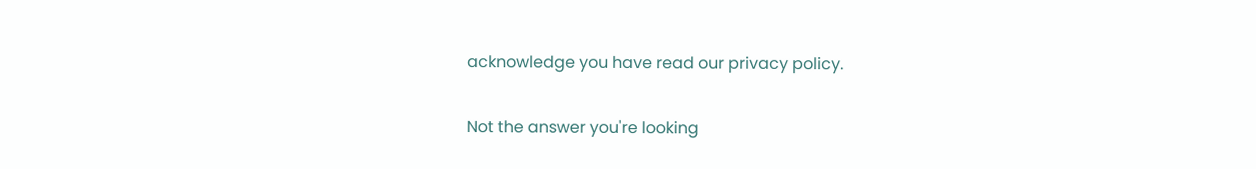acknowledge you have read our privacy policy.

Not the answer you're looking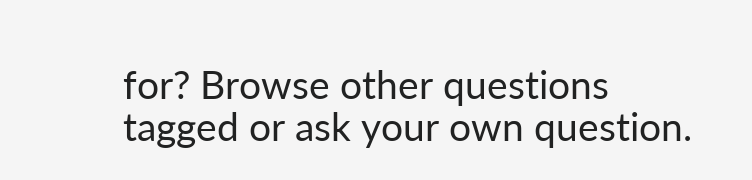for? Browse other questions tagged or ask your own question.